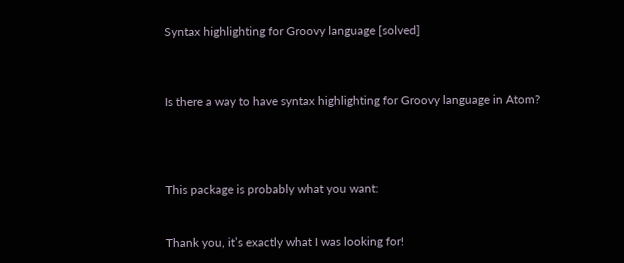Syntax highlighting for Groovy language [solved]



Is there a way to have syntax highlighting for Groovy language in Atom?




This package is probably what you want:


Thank you, it’s exactly what I was looking for!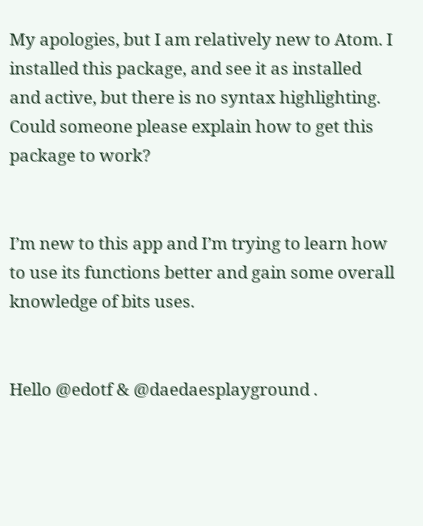My apologies, but I am relatively new to Atom. I installed this package, and see it as installed and active, but there is no syntax highlighting. Could someone please explain how to get this package to work?


I’m new to this app and I’m trying to learn how to use its functions better and gain some overall knowledge of bits uses.


Hello @edotf & @daedaesplayground .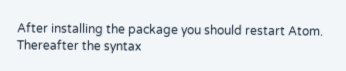After installing the package you should restart Atom.
Thereafter the syntax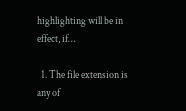highlighting will be in effect, if…

  1. The file extension is any of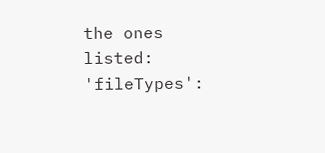the ones listed:
'fileTypes':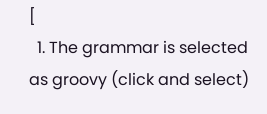[
  1. The grammar is selected as groovy (click and select)